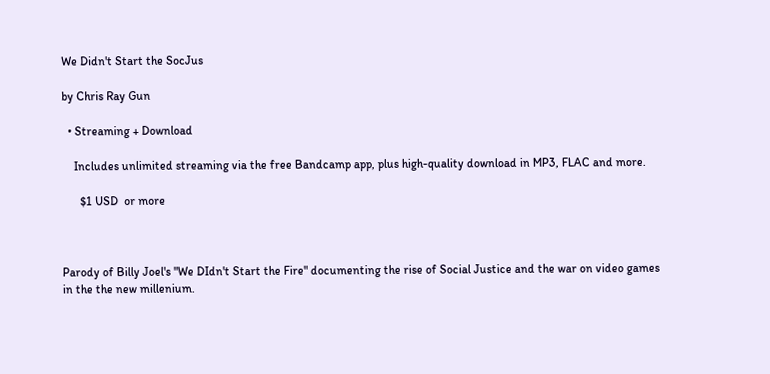We Didn't Start the SocJus

by Chris Ray Gun

  • Streaming + Download

    Includes unlimited streaming via the free Bandcamp app, plus high-quality download in MP3, FLAC and more.

      $1 USD  or more



Parody of Billy Joel's "We DIdn't Start the Fire" documenting the rise of Social Justice and the war on video games in the the new millenium.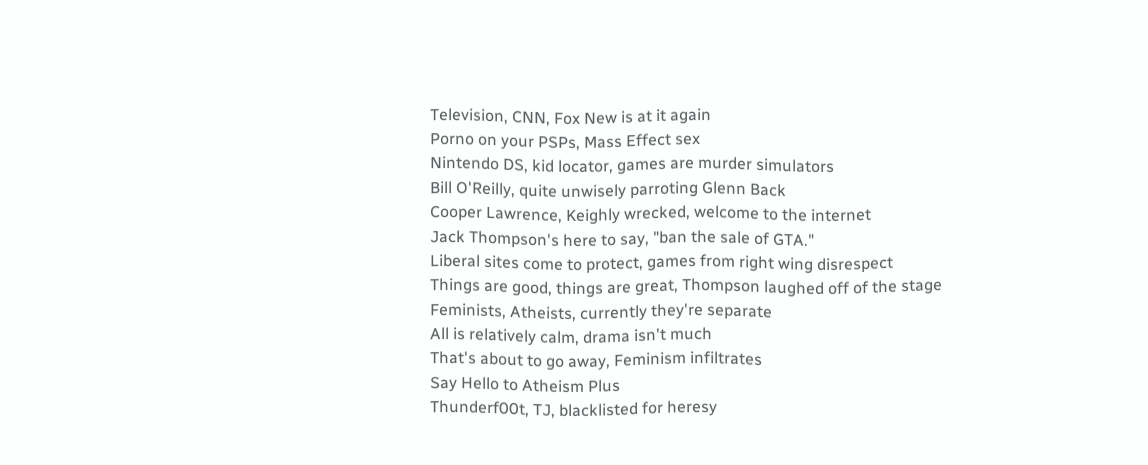Television, CNN, Fox New is at it again
Porno on your PSPs, Mass Effect sex
Nintendo DS, kid locator, games are murder simulators
Bill O'Reilly, quite unwisely parroting Glenn Back
Cooper Lawrence, Keighly wrecked, welcome to the internet
Jack Thompson's here to say, "ban the sale of GTA."
Liberal sites come to protect, games from right wing disrespect
Things are good, things are great, Thompson laughed off of the stage
Feminists, Atheists, currently they're separate
All is relatively calm, drama isn't much
That's about to go away, Feminism infiltrates
Say Hello to Atheism Plus
Thunderf00t, TJ, blacklisted for heresy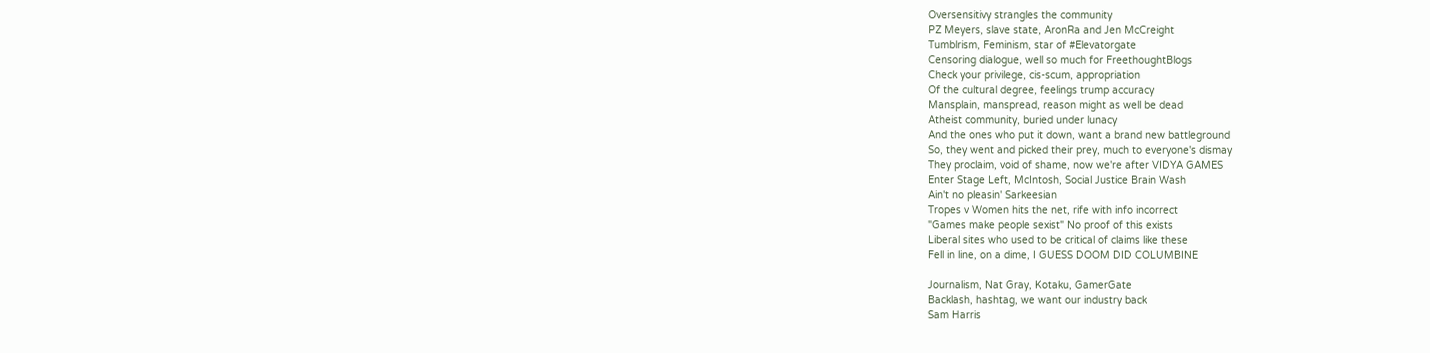Oversensitivy strangles the community
PZ Meyers, slave state, AronRa and Jen McCreight
Tumblrism, Feminism, star of #Elevatorgate
Censoring dialogue, well so much for FreethoughtBlogs
Check your privilege, cis-scum, appropriation
Of the cultural degree, feelings trump accuracy
Mansplain, manspread, reason might as well be dead
Atheist community, buried under lunacy
And the ones who put it down, want a brand new battleground
So, they went and picked their prey, much to everyone's dismay
They proclaim, void of shame, now we're after VIDYA GAMES
Enter Stage Left, McIntosh, Social Justice Brain Wash
Ain't no pleasin' Sarkeesian
Tropes v Women hits the net, rife with info incorrect
"Games make people sexist" No proof of this exists
Liberal sites who used to be critical of claims like these
Fell in line, on a dime, I GUESS DOOM DID COLUMBINE

Journalism, Nat Gray, Kotaku, GamerGate
Backlash, hashtag, we want our industry back
Sam Harris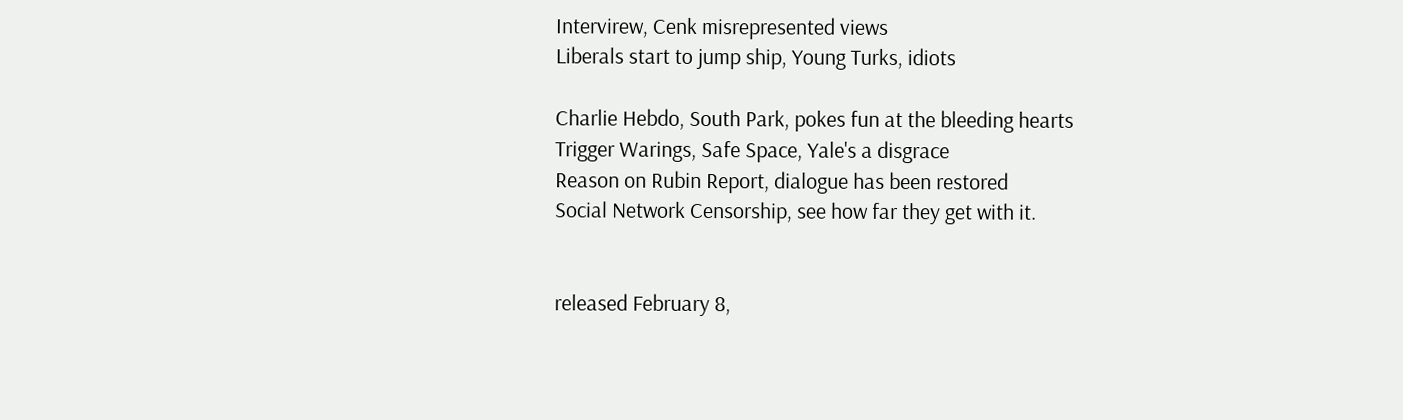Intervirew, Cenk misrepresented views
Liberals start to jump ship, Young Turks, idiots

Charlie Hebdo, South Park, pokes fun at the bleeding hearts
Trigger Warings, Safe Space, Yale's a disgrace
Reason on Rubin Report, dialogue has been restored
Social Network Censorship, see how far they get with it.


released February 8,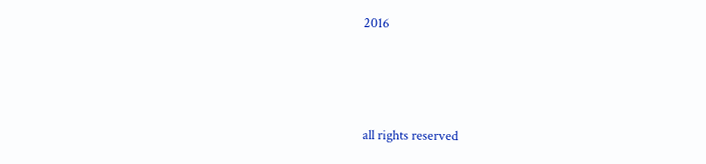2016



all rights reserved